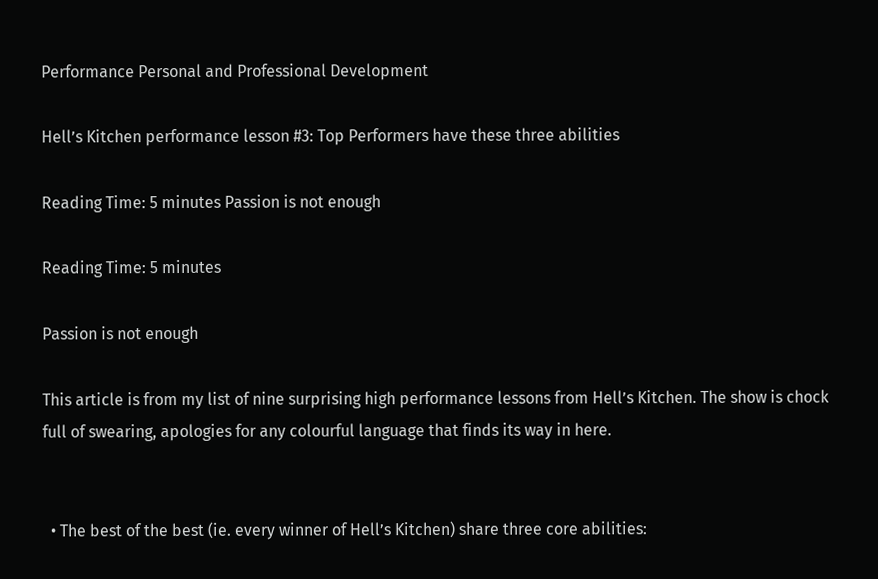Performance Personal and Professional Development

Hell’s Kitchen performance lesson #3: Top Performers have these three abilities

Reading Time: 5 minutes Passion is not enough

Reading Time: 5 minutes

Passion is not enough

This article is from my list of nine surprising high performance lessons from Hell’s Kitchen. The show is chock full of swearing, apologies for any colourful language that finds its way in here.


  • The best of the best (ie. every winner of Hell’s Kitchen) share three core abilities: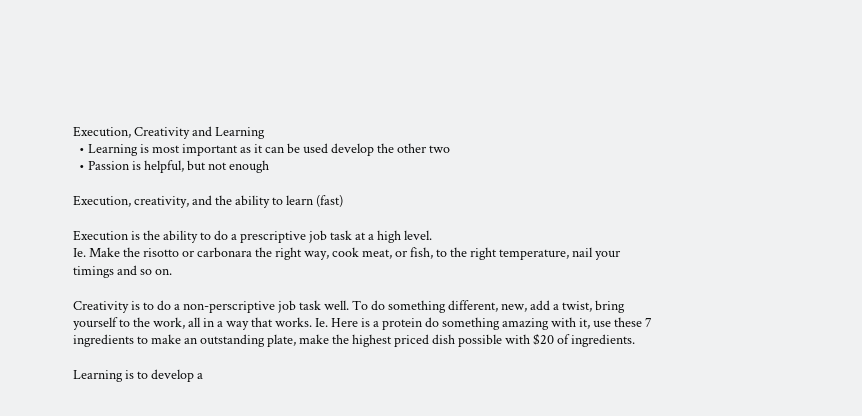Execution, Creativity and Learning
  • Learning is most important as it can be used develop the other two
  • Passion is helpful, but not enough

Execution, creativity, and the ability to learn (fast)

Execution is the ability to do a prescriptive job task at a high level.
Ie. Make the risotto or carbonara the right way, cook meat, or fish, to the right temperature, nail your timings and so on.

Creativity is to do a non-perscriptive job task well. To do something different, new, add a twist, bring yourself to the work, all in a way that works. Ie. Here is a protein do something amazing with it, use these 7 ingredients to make an outstanding plate, make the highest priced dish possible with $20 of ingredients.

Learning is to develop a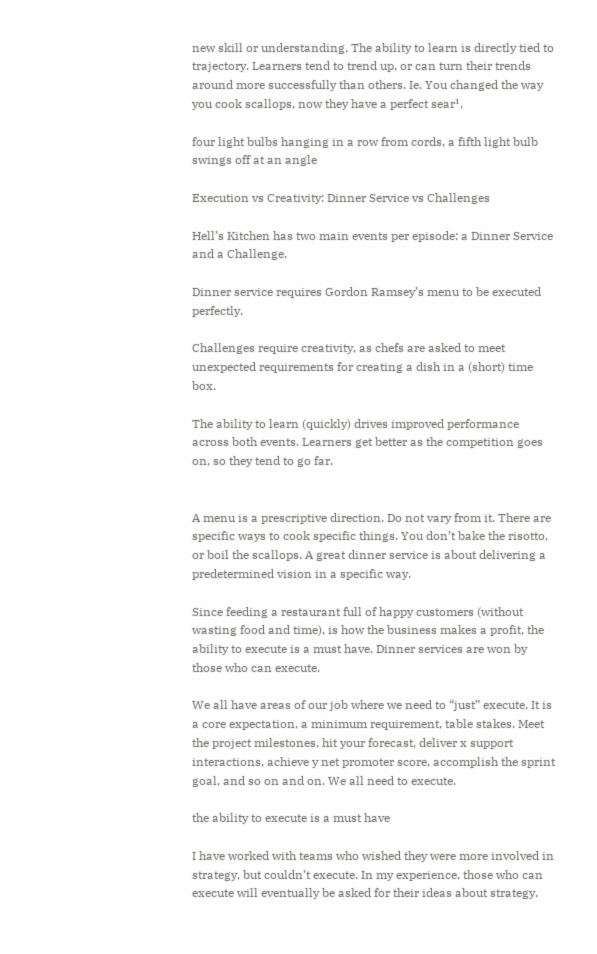new skill or understanding. The ability to learn is directly tied to trajectory. Learners tend to trend up, or can turn their trends around more successfully than others. Ie. You changed the way you cook scallops, now they have a perfect sear¹.

four light bulbs hanging in a row from cords, a fifth light bulb swings off at an angle

Execution vs Creativity: Dinner Service vs Challenges

Hell’s Kitchen has two main events per episode: a Dinner Service and a Challenge.

Dinner service requires Gordon Ramsey’s menu to be executed perfectly.

Challenges require creativity, as chefs are asked to meet unexpected requirements for creating a dish in a (short) time box.

The ability to learn (quickly) drives improved performance across both events. Learners get better as the competition goes on, so they tend to go far.


A menu is a prescriptive direction. Do not vary from it. There are specific ways to cook specific things. You don’t bake the risotto, or boil the scallops. A great dinner service is about delivering a predetermined vision in a specific way.

Since feeding a restaurant full of happy customers (without wasting food and time), is how the business makes a profit, the ability to execute is a must have. Dinner services are won by those who can execute.

We all have areas of our job where we need to “just” execute. It is a core expectation, a minimum requirement, table stakes. Meet the project milestones, hit your forecast, deliver x support interactions, achieve y net promoter score, accomplish the sprint goal, and so on and on. We all need to execute.

the ability to execute is a must have

I have worked with teams who wished they were more involved in strategy, but couldn’t execute. In my experience, those who can execute will eventually be asked for their ideas about strategy.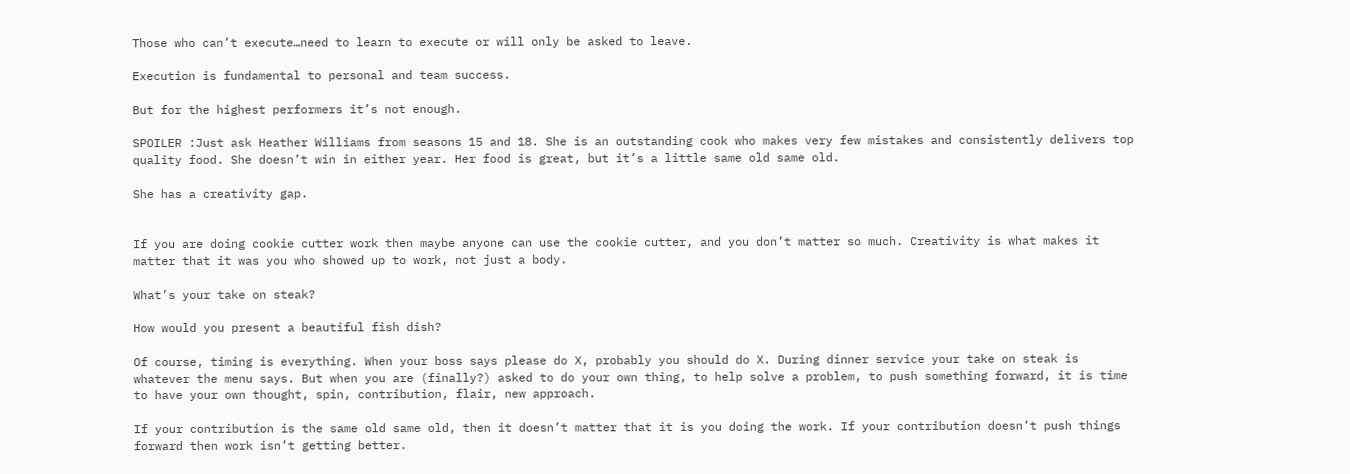Those who can’t execute…need to learn to execute or will only be asked to leave.

Execution is fundamental to personal and team success.

But for the highest performers it’s not enough.

SPOILER :Just ask Heather Williams from seasons 15 and 18. She is an outstanding cook who makes very few mistakes and consistently delivers top quality food. She doesn’t win in either year. Her food is great, but it’s a little same old same old.

She has a creativity gap.


If you are doing cookie cutter work then maybe anyone can use the cookie cutter, and you don’t matter so much. Creativity is what makes it matter that it was you who showed up to work, not just a body.

What’s your take on steak?

How would you present a beautiful fish dish?

Of course, timing is everything. When your boss says please do X, probably you should do X. During dinner service your take on steak is whatever the menu says. But when you are (finally?) asked to do your own thing, to help solve a problem, to push something forward, it is time to have your own thought, spin, contribution, flair, new approach.

If your contribution is the same old same old, then it doesn’t matter that it is you doing the work. If your contribution doesn’t push things forward then work isn’t getting better.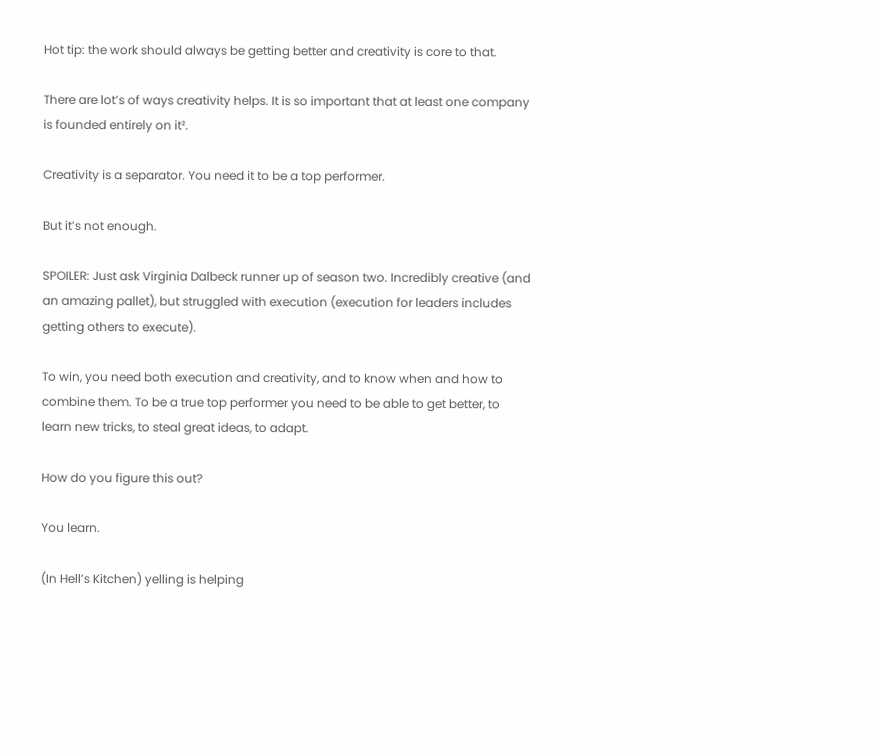Hot tip: the work should always be getting better and creativity is core to that.

There are lot’s of ways creativity helps. It is so important that at least one company is founded entirely on it².

Creativity is a separator. You need it to be a top performer.

But it’s not enough.

SPOILER: Just ask Virginia Dalbeck runner up of season two. Incredibly creative (and an amazing pallet), but struggled with execution (execution for leaders includes getting others to execute).

To win, you need both execution and creativity, and to know when and how to combine them. To be a true top performer you need to be able to get better, to learn new tricks, to steal great ideas, to adapt.

How do you figure this out?

You learn.

(In Hell’s Kitchen) yelling is helping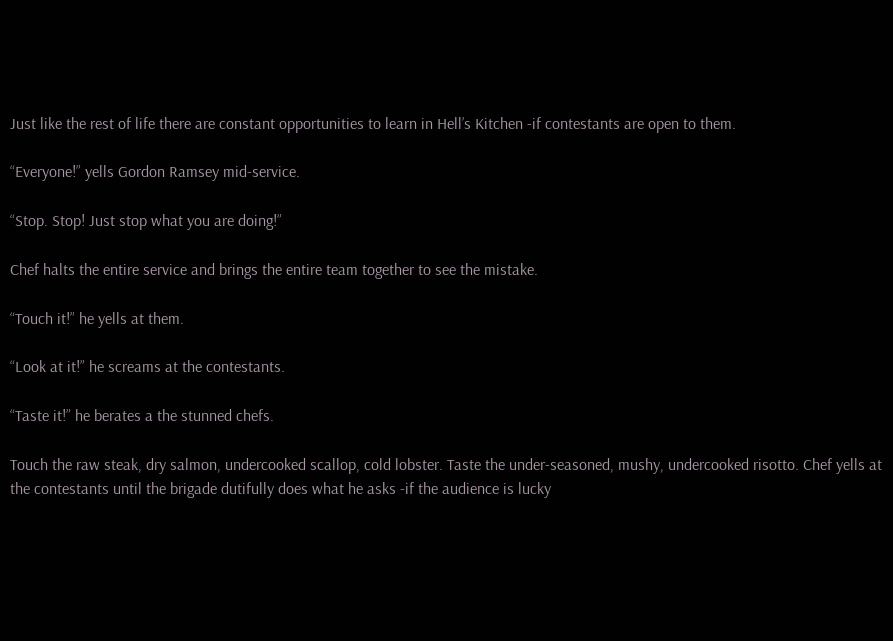Just like the rest of life there are constant opportunities to learn in Hell’s Kitchen -if contestants are open to them.

“Everyone!” yells Gordon Ramsey mid-service.

“Stop. Stop! Just stop what you are doing!”

Chef halts the entire service and brings the entire team together to see the mistake.

“Touch it!” he yells at them.

“Look at it!” he screams at the contestants.

“Taste it!” he berates a the stunned chefs.

Touch the raw steak, dry salmon, undercooked scallop, cold lobster. Taste the under-seasoned, mushy, undercooked risotto. Chef yells at the contestants until the brigade dutifully does what he asks -if the audience is lucky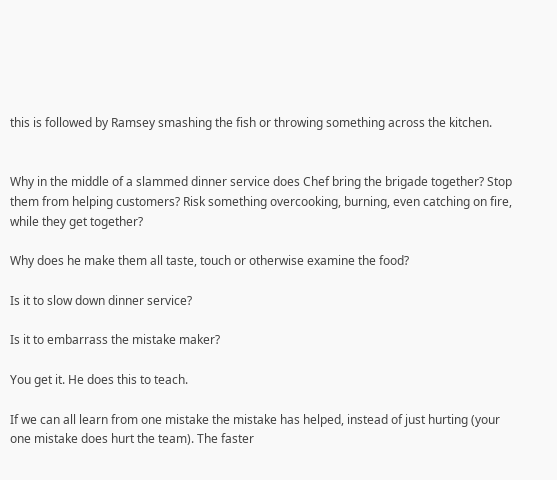this is followed by Ramsey smashing the fish or throwing something across the kitchen.


Why in the middle of a slammed dinner service does Chef bring the brigade together? Stop them from helping customers? Risk something overcooking, burning, even catching on fire, while they get together?

Why does he make them all taste, touch or otherwise examine the food?

Is it to slow down dinner service?

Is it to embarrass the mistake maker?

You get it. He does this to teach.

If we can all learn from one mistake the mistake has helped, instead of just hurting (your one mistake does hurt the team). The faster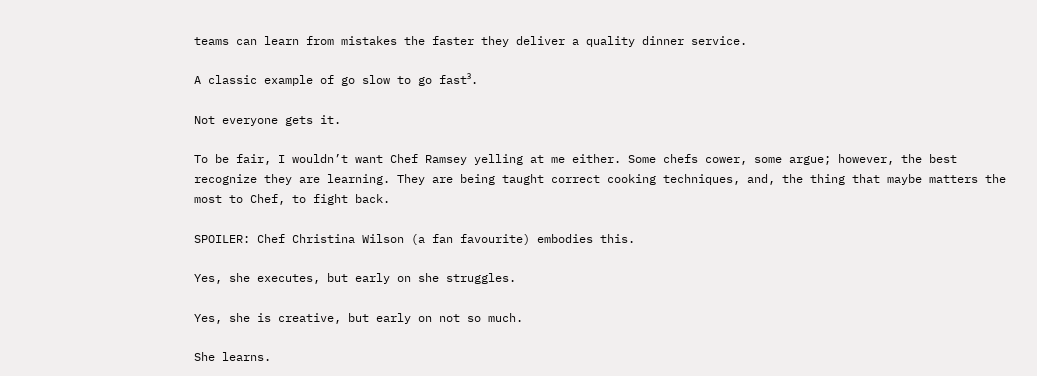teams can learn from mistakes the faster they deliver a quality dinner service.

A classic example of go slow to go fast³.

Not everyone gets it.

To be fair, I wouldn’t want Chef Ramsey yelling at me either. Some chefs cower, some argue; however, the best recognize they are learning. They are being taught correct cooking techniques, and, the thing that maybe matters the most to Chef, to fight back.

SPOILER: Chef Christina Wilson (a fan favourite) embodies this.

Yes, she executes, but early on she struggles.

Yes, she is creative, but early on not so much.

She learns.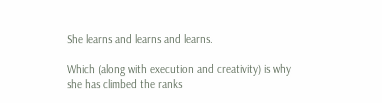She learns and learns and learns.

Which (along with execution and creativity) is why she has climbed the ranks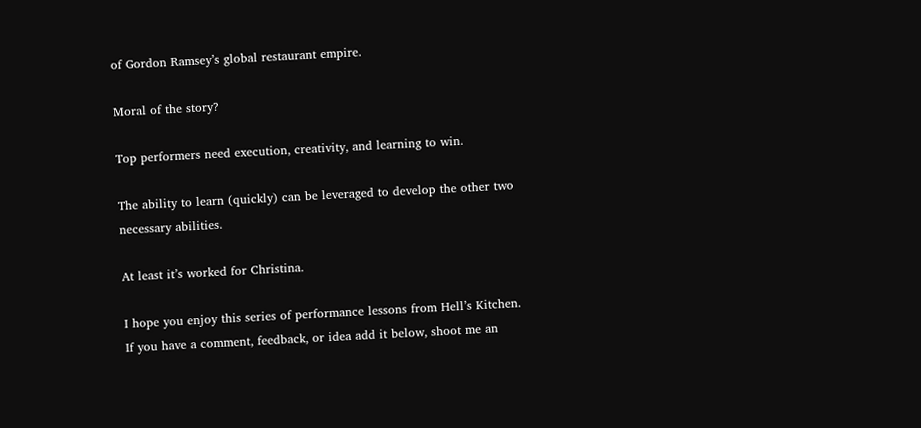of Gordon Ramsey’s global restaurant empire.

Moral of the story?

Top performers need execution, creativity, and learning to win.

The ability to learn (quickly) can be leveraged to develop the other two necessary abilities.

At least it’s worked for Christina.

I hope you enjoy this series of performance lessons from Hell’s Kitchen. If you have a comment, feedback, or idea add it below, shoot me an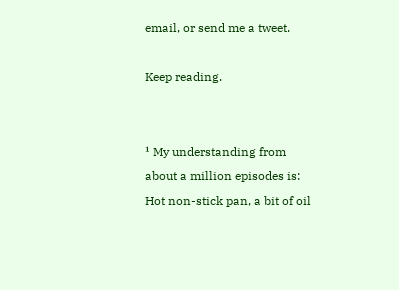email, or send me a tweet.

Keep reading.


¹ My understanding from about a million episodes is: Hot non-stick pan, a bit of oil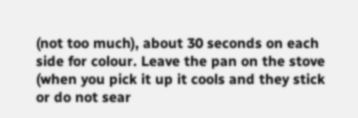(not too much), about 30 seconds on each side for colour. Leave the pan on the stove (when you pick it up it cools and they stick or do not sear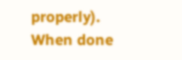properly). When done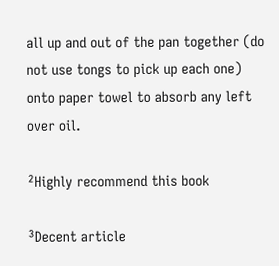all up and out of the pan together (do not use tongs to pick up each one) onto paper towel to absorb any left over oil.

²Highly recommend this book

³Decent article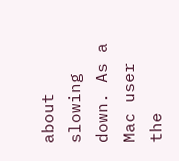about slowing down. As a Mac user the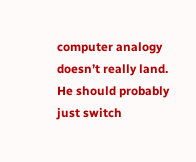computer analogy doesn’t really land. He should probably just switch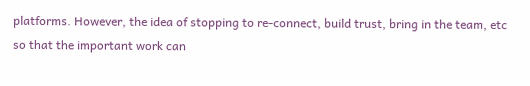platforms. However, the idea of stopping to re-connect, build trust, bring in the team, etc so that the important work can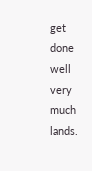get done well very much lands.